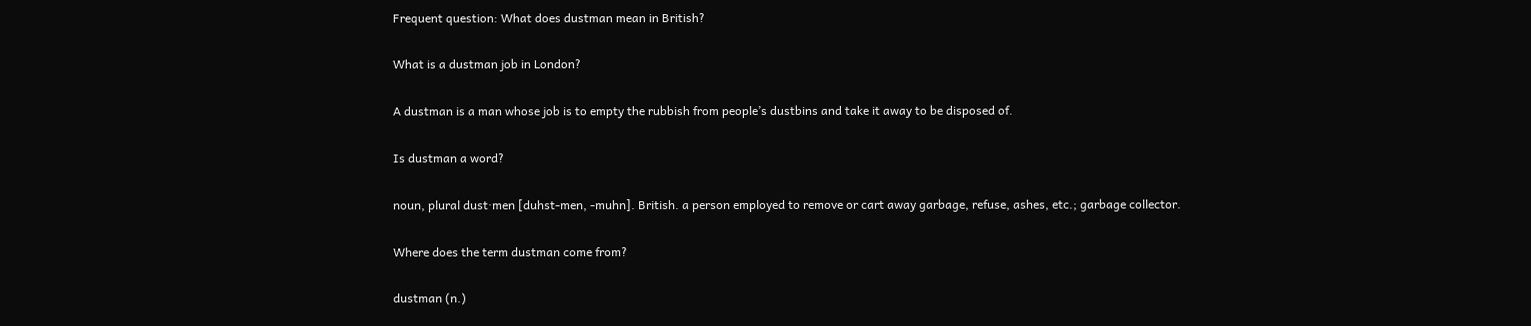Frequent question: What does dustman mean in British?

What is a dustman job in London?

A dustman is a man whose job is to empty the rubbish from people’s dustbins and take it away to be disposed of.

Is dustman a word?

noun, plural dust·men [duhst-men, -muhn]. British. a person employed to remove or cart away garbage, refuse, ashes, etc.; garbage collector.

Where does the term dustman come from?

dustman (n.)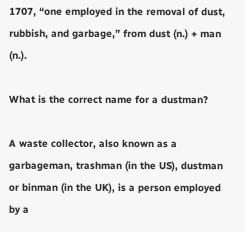1707, “one employed in the removal of dust, rubbish, and garbage,” from dust (n.) + man (n.).

What is the correct name for a dustman?

A waste collector, also known as a garbageman, trashman (in the US), dustman or binman (in the UK), is a person employed by a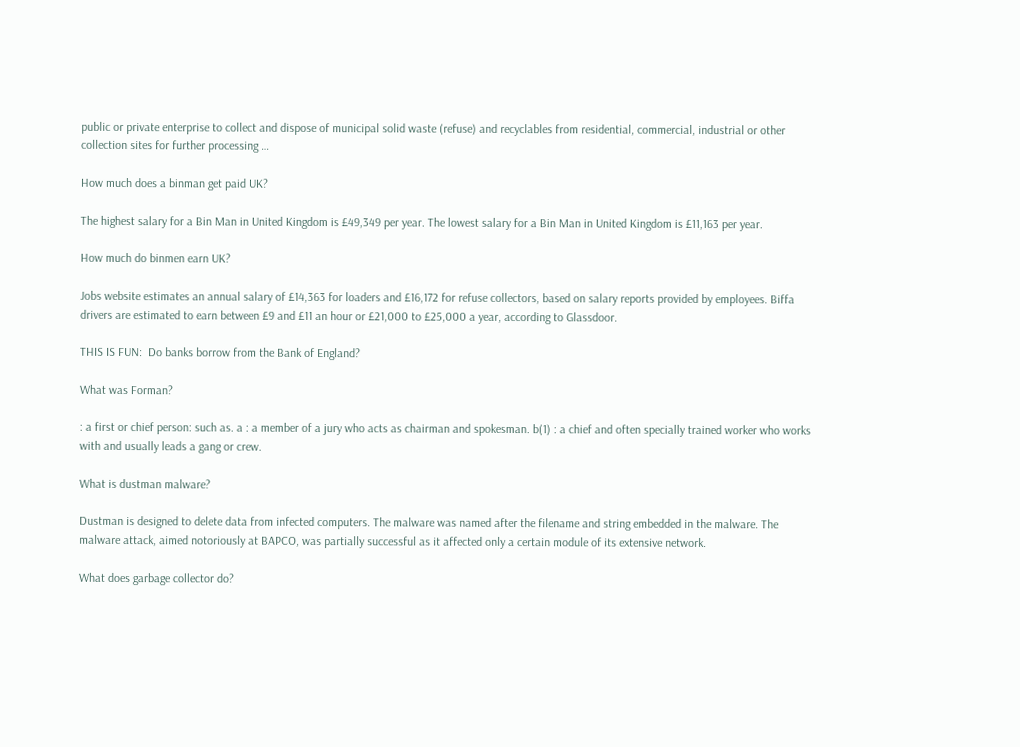public or private enterprise to collect and dispose of municipal solid waste (refuse) and recyclables from residential, commercial, industrial or other collection sites for further processing …

How much does a binman get paid UK?

The highest salary for a Bin Man in United Kingdom is £49,349 per year. The lowest salary for a Bin Man in United Kingdom is £11,163 per year.

How much do binmen earn UK?

Jobs website estimates an annual salary of £14,363 for loaders and £16,172 for refuse collectors, based on salary reports provided by employees. Biffa drivers are estimated to earn between £9 and £11 an hour or £21,000 to £25,000 a year, according to Glassdoor.

THIS IS FUN:  Do banks borrow from the Bank of England?

What was Forman?

: a first or chief person: such as. a : a member of a jury who acts as chairman and spokesman. b(1) : a chief and often specially trained worker who works with and usually leads a gang or crew.

What is dustman malware?

Dustman is designed to delete data from infected computers. The malware was named after the filename and string embedded in the malware. The malware attack, aimed notoriously at BAPCO, was partially successful as it affected only a certain module of its extensive network.

What does garbage collector do?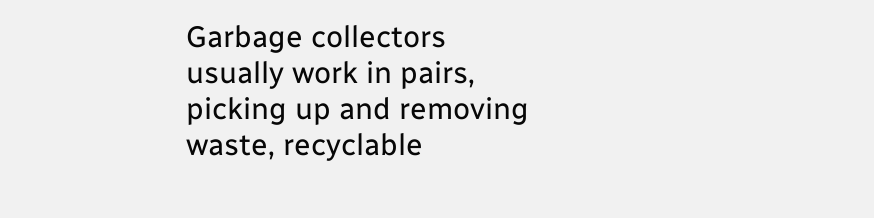Garbage collectors usually work in pairs, picking up and removing waste, recyclable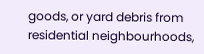goods, or yard debris from residential neighbourhoods,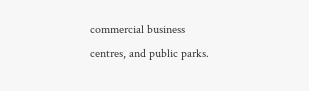commercial business centres, and public parks.